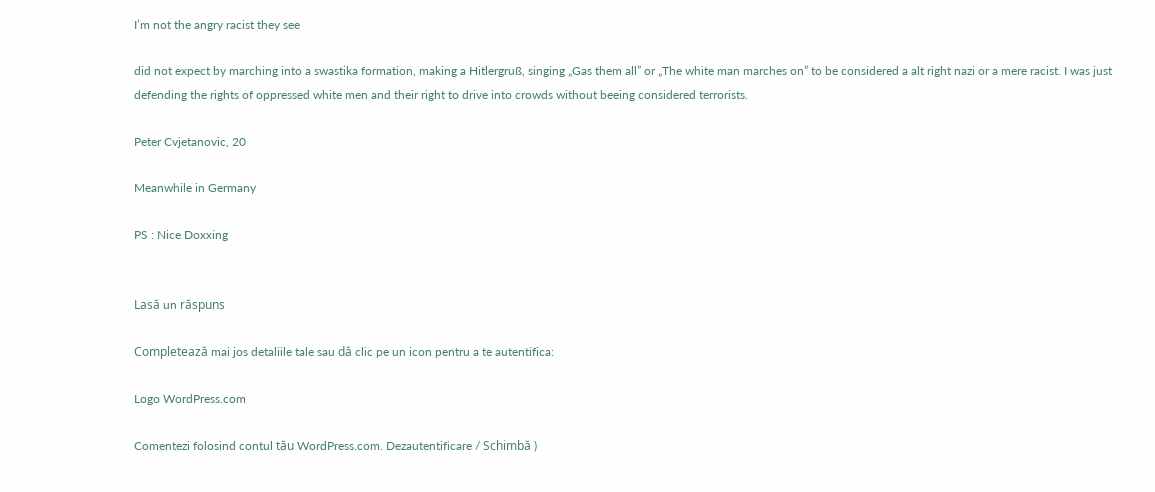I’m not the angry racist they see

did not expect by marching into a swastika formation, making a Hitlergruß, singing „Gas them all” or „The white man marches on” to be considered a alt right nazi or a mere racist. I was just defending the rights of oppressed white men and their right to drive into crowds without beeing considered terrorists.

Peter Cvjetanovic, 20

Meanwhile in Germany

PS : Nice Doxxing


Lasă un răspuns

Completează mai jos detaliile tale sau dă clic pe un icon pentru a te autentifica:

Logo WordPress.com

Comentezi folosind contul tău WordPress.com. Dezautentificare / Schimbă )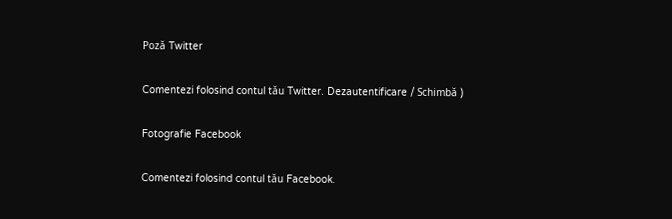Poză Twitter

Comentezi folosind contul tău Twitter. Dezautentificare / Schimbă )

Fotografie Facebook

Comentezi folosind contul tău Facebook.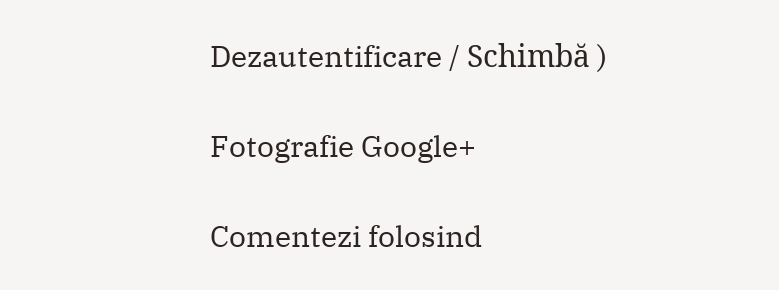Dezautentificare / Schimbă )

Fotografie Google+

Comentezi folosind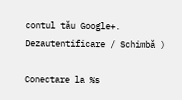contul tău Google+. Dezautentificare / Schimbă )

Conectare la %s